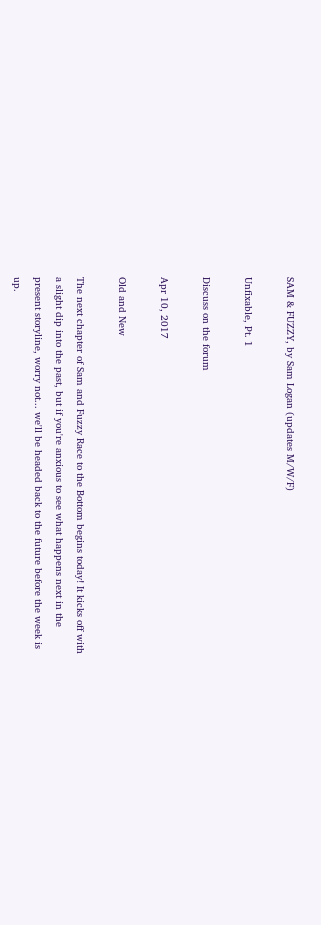SAM & FUZZY, by Sam Logan (updates M/W/F)

Unfixable, Pt. 1

Discuss on the forum

Apr 10, 2017

Old and New

The next chapter of Sam and Fuzzy Race to the Bottom begins today! It kicks off with a slight dip into the past, but if you're anxious to see what happens next in the present storyline, worry not... we'll be headed back to the future before the week is up.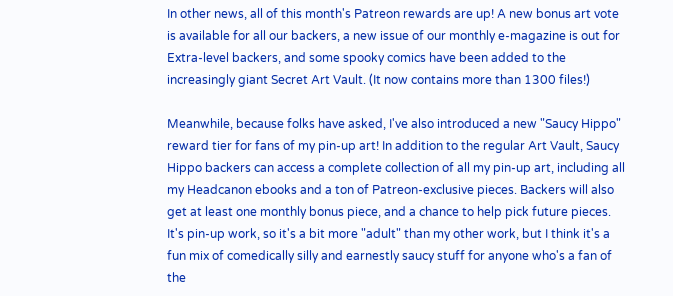In other news, all of this month's Patreon rewards are up! A new bonus art vote is available for all our backers, a new issue of our monthly e-magazine is out for Extra-level backers, and some spooky comics have been added to the increasingly giant Secret Art Vault. (It now contains more than 1300 files!)

Meanwhile, because folks have asked, I've also introduced a new "Saucy Hippo" reward tier for fans of my pin-up art! In addition to the regular Art Vault, Saucy Hippo backers can access a complete collection of all my pin-up art, including all my Headcanon ebooks and a ton of Patreon-exclusive pieces. Backers will also get at least one monthly bonus piece, and a chance to help pick future pieces. It's pin-up work, so it's a bit more "adult" than my other work, but I think it's a fun mix of comedically silly and earnestly saucy stuff for anyone who's a fan of the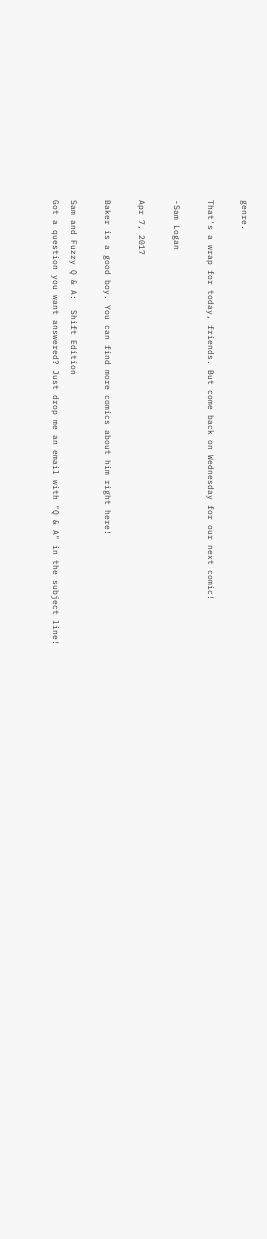genre.

That's a wrap for today, friends. But come back on Wednesday for our next comic!

-Sam Logan

Apr 7, 2017

Baker is a good boy. You can find more comics about him right here!

Sam and Fuzzy Q & A:  Shift Edition
Got a question you want answered? Just drop me an email with "Q & A" in the subject line!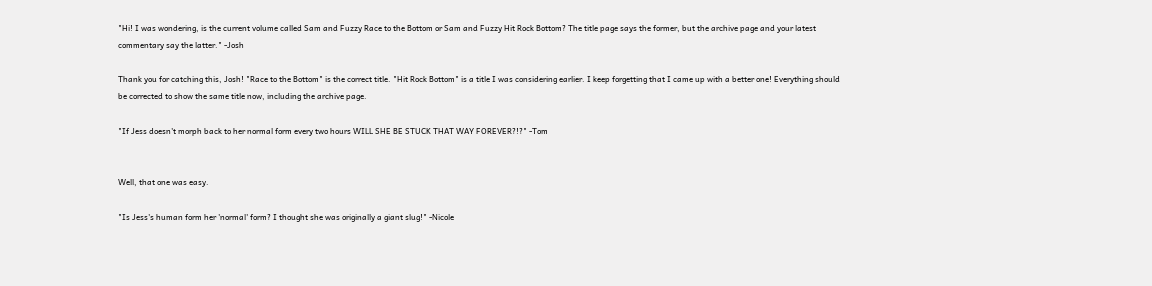"Hi! I was wondering, is the current volume called Sam and Fuzzy Race to the Bottom or Sam and Fuzzy Hit Rock Bottom? The title page says the former, but the archive page and your latest commentary say the latter." -Josh

Thank you for catching this, Josh! "Race to the Bottom" is the correct title. "Hit Rock Bottom" is a title I was considering earlier. I keep forgetting that I came up with a better one! Everything should be corrected to show the same title now, including the archive page.

"If Jess doesn't morph back to her normal form every two hours WILL SHE BE STUCK THAT WAY FOREVER?!?" -Tom


Well, that one was easy.

"Is Jess's human form her 'normal' form? I thought she was originally a giant slug!" -Nicole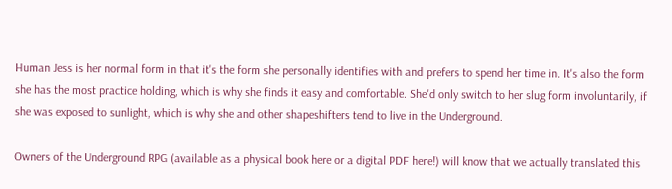Human Jess is her normal form in that it's the form she personally identifies with and prefers to spend her time in. It's also the form she has the most practice holding, which is why she finds it easy and comfortable. She'd only switch to her slug form involuntarily, if she was exposed to sunlight, which is why she and other shapeshifters tend to live in the Underground.

Owners of the Underground RPG (available as a physical book here or a digital PDF here!) will know that we actually translated this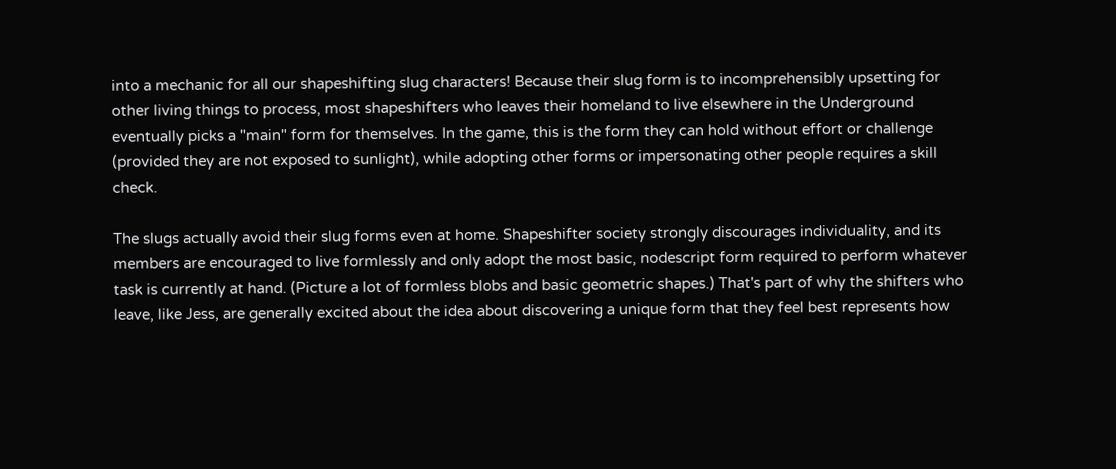into a mechanic for all our shapeshifting slug characters! Because their slug form is to incomprehensibly upsetting for other living things to process, most shapeshifters who leaves their homeland to live elsewhere in the Underground eventually picks a "main" form for themselves. In the game, this is the form they can hold without effort or challenge (provided they are not exposed to sunlight), while adopting other forms or impersonating other people requires a skill check.

The slugs actually avoid their slug forms even at home. Shapeshifter society strongly discourages individuality, and its members are encouraged to live formlessly and only adopt the most basic, nodescript form required to perform whatever task is currently at hand. (Picture a lot of formless blobs and basic geometric shapes.) That's part of why the shifters who leave, like Jess, are generally excited about the idea about discovering a unique form that they feel best represents how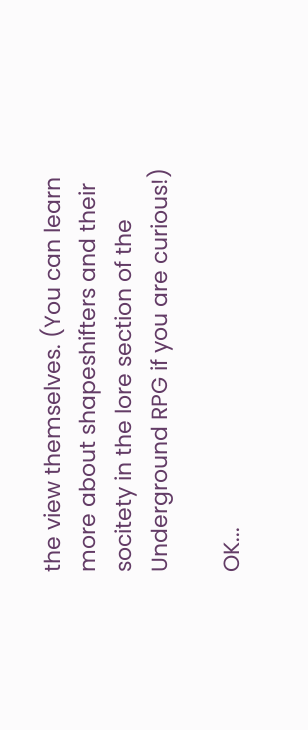the view themselves. (You can learn more about shapeshifters and their socitety in the lore section of the Underground RPG if you are curious!)

OK...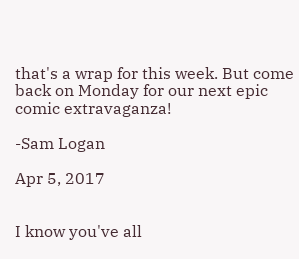that's a wrap for this week. But come back on Monday for our next epic comic extravaganza!

-Sam Logan

Apr 5, 2017


I know you've all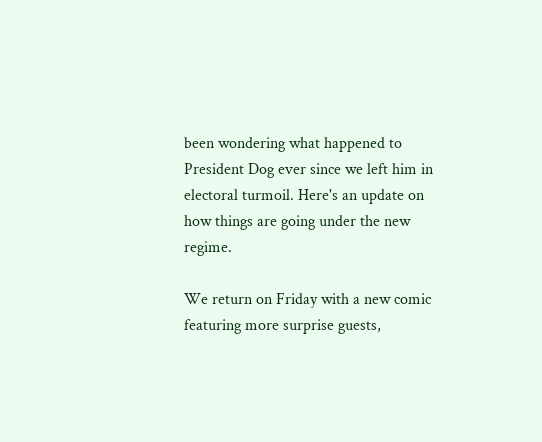been wondering what happened to President Dog ever since we left him in electoral turmoil. Here's an update on how things are going under the new regime.

We return on Friday with a new comic featuring more surprise guests,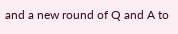and a new round of Q and A to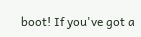boot! If you've got a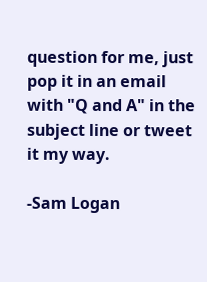question for me, just pop it in an email with "Q and A" in the subject line or tweet it my way.

-Sam Logan